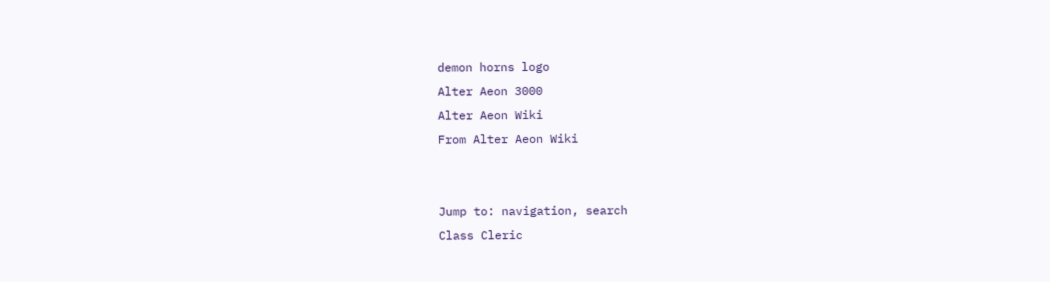demon horns logo
Alter Aeon 3000
Alter Aeon Wiki
From Alter Aeon Wiki


Jump to: navigation, search
Class Cleric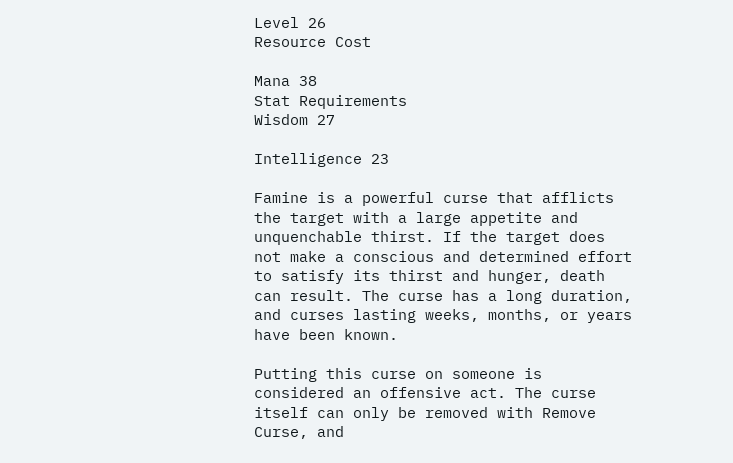Level 26
Resource Cost

Mana 38
Stat Requirements
Wisdom 27

Intelligence 23

Famine is a powerful curse that afflicts the target with a large appetite and unquenchable thirst. If the target does not make a conscious and determined effort to satisfy its thirst and hunger, death can result. The curse has a long duration, and curses lasting weeks, months, or years have been known.

Putting this curse on someone is considered an offensive act. The curse itself can only be removed with Remove Curse, and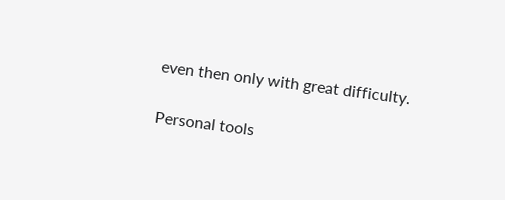even then only with great difficulty.

Personal tools